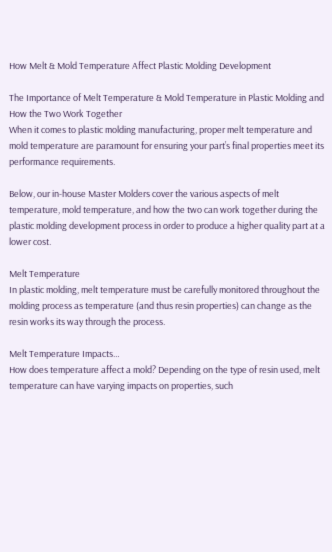How Melt & Mold Temperature Affect Plastic Molding Development

The Importance of Melt Temperature & Mold Temperature in Plastic Molding and How the Two Work Together
When it comes to plastic molding manufacturing, proper melt temperature and mold temperature are paramount for ensuring your part’s final properties meet its performance requirements.

Below, our in-house Master Molders cover the various aspects of melt temperature, mold temperature, and how the two can work together during the plastic molding development process in order to produce a higher quality part at a lower cost.

Melt Temperature
In plastic molding, melt temperature must be carefully monitored throughout the molding process as temperature (and thus resin properties) can change as the resin works its way through the process.

Melt Temperature Impacts…
How does temperature affect a mold? Depending on the type of resin used, melt temperature can have varying impacts on properties, such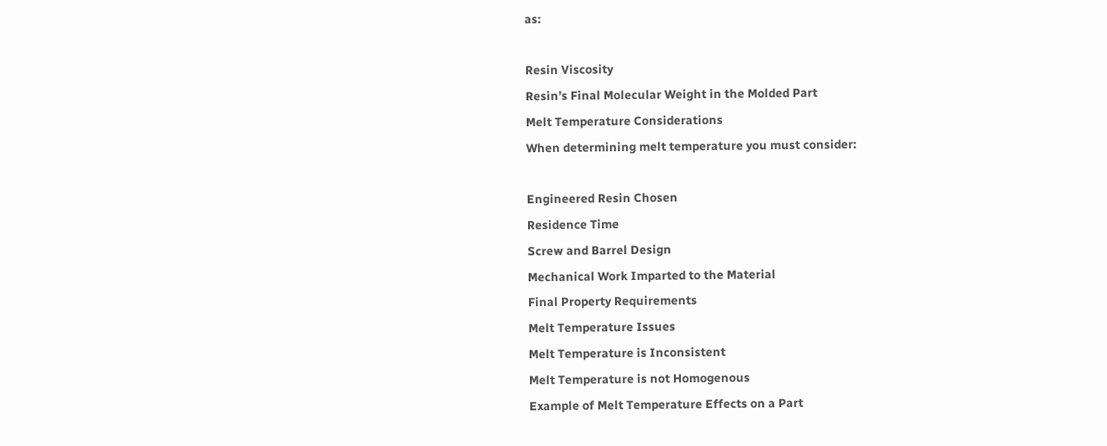as:

Resin Viscosity
Resin’s Final Molecular Weight in the Molded Part
Melt Temperature Considerations
When determining melt temperature you must consider:

Engineered Resin Chosen
Residence Time
Screw and Barrel Design
Mechanical Work Imparted to the Material
Final Property Requirements
Melt Temperature Issues
Melt Temperature is Inconsistent
Melt Temperature is not Homogenous
Example of Melt Temperature Effects on a Part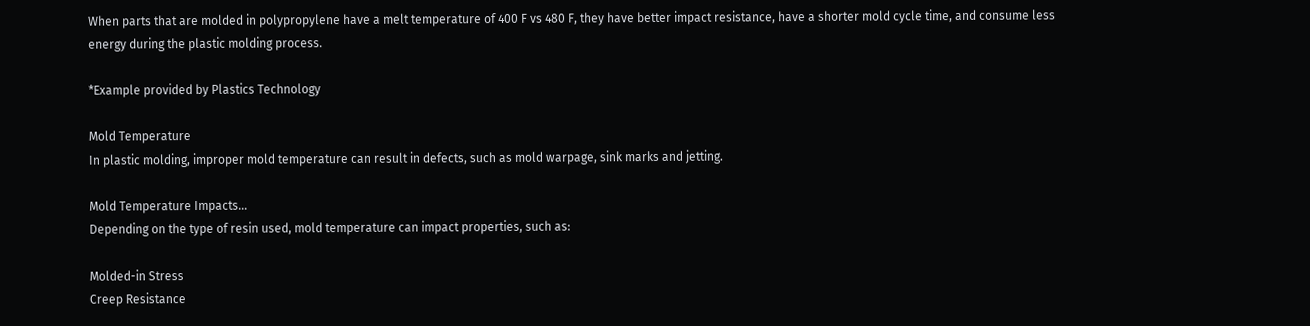When parts that are molded in polypropylene have a melt temperature of 400 F vs 480 F, they have better impact resistance, have a shorter mold cycle time, and consume less energy during the plastic molding process.

*Example provided by Plastics Technology

Mold Temperature
In plastic molding, improper mold temperature can result in defects, such as mold warpage, sink marks and jetting.

Mold Temperature Impacts…
Depending on the type of resin used, mold temperature can impact properties, such as:

Molded-in Stress
Creep Resistance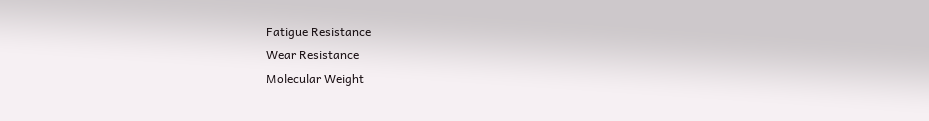Fatigue Resistance
Wear Resistance
Molecular Weight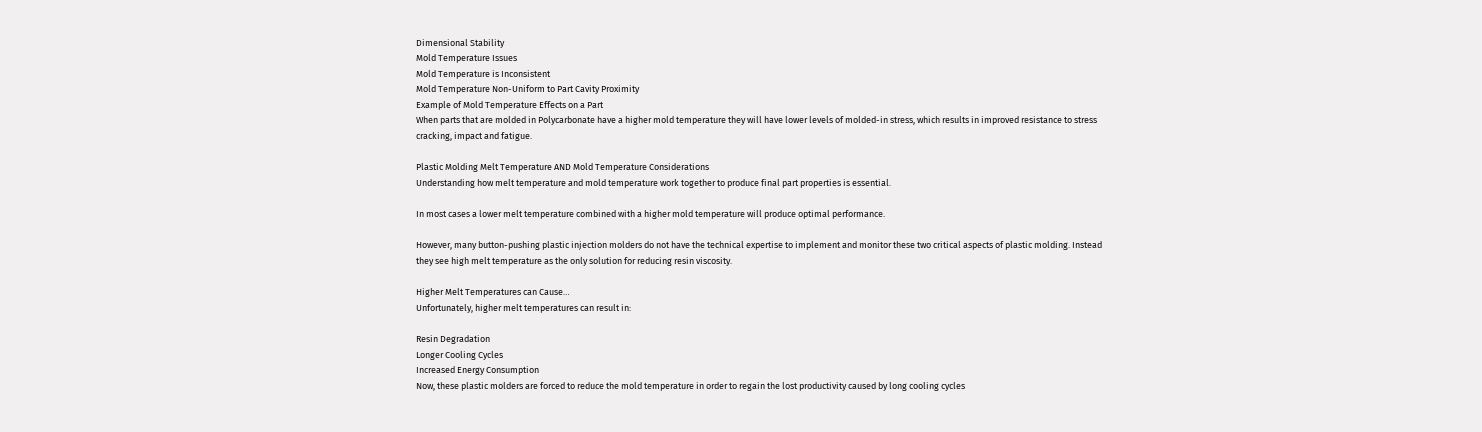Dimensional Stability
Mold Temperature Issues
Mold Temperature is Inconsistent
Mold Temperature Non-Uniform to Part Cavity Proximity
Example of Mold Temperature Effects on a Part
When parts that are molded in Polycarbonate have a higher mold temperature they will have lower levels of molded-in stress, which results in improved resistance to stress cracking, impact and fatigue.

Plastic Molding Melt Temperature AND Mold Temperature Considerations
Understanding how melt temperature and mold temperature work together to produce final part properties is essential.

In most cases a lower melt temperature combined with a higher mold temperature will produce optimal performance.

However, many button-pushing plastic injection molders do not have the technical expertise to implement and monitor these two critical aspects of plastic molding. Instead they see high melt temperature as the only solution for reducing resin viscosity.

Higher Melt Temperatures can Cause…
Unfortunately, higher melt temperatures can result in:

Resin Degradation
Longer Cooling Cycles
Increased Energy Consumption
Now, these plastic molders are forced to reduce the mold temperature in order to regain the lost productivity caused by long cooling cycles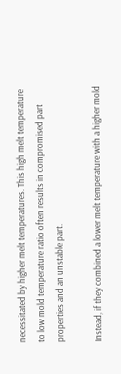necessitated by higher melt temperatures. This high melt temperature to low mold temperature ratio often results in compromised part properties and an unstable part.

Instead, if they combined a lower melt temperature with a higher mold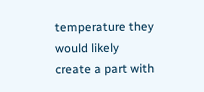temperature they would likely create a part with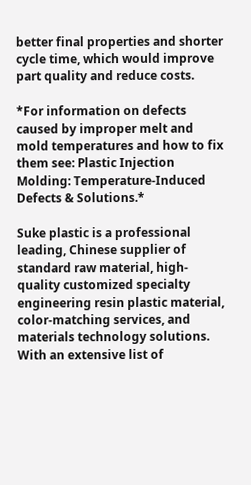better final properties and shorter cycle time, which would improve part quality and reduce costs.

*For information on defects caused by improper melt and mold temperatures and how to fix them see: Plastic Injection Molding: Temperature-Induced Defects & Solutions.*

Suke plastic is a professional leading, Chinese supplier of standard raw material, high-quality customized specialty engineering resin plastic material, color-matching services, and materials technology solutions. With an extensive list of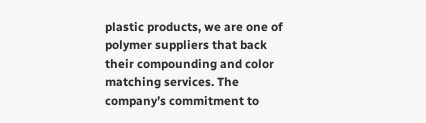plastic products, we are one of polymer suppliers that back their compounding and color matching services. The company’s commitment to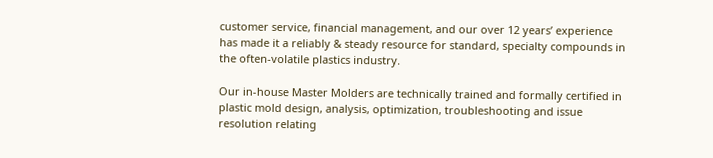customer service, financial management, and our over 12 years’ experience has made it a reliably & steady resource for standard, specialty compounds in the often-volatile plastics industry.

Our in-house Master Molders are technically trained and formally certified in plastic mold design, analysis, optimization, troubleshooting and issue resolution relating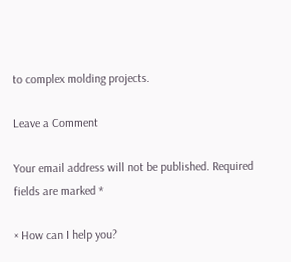to complex molding projects.

Leave a Comment

Your email address will not be published. Required fields are marked *

× How can I help you?